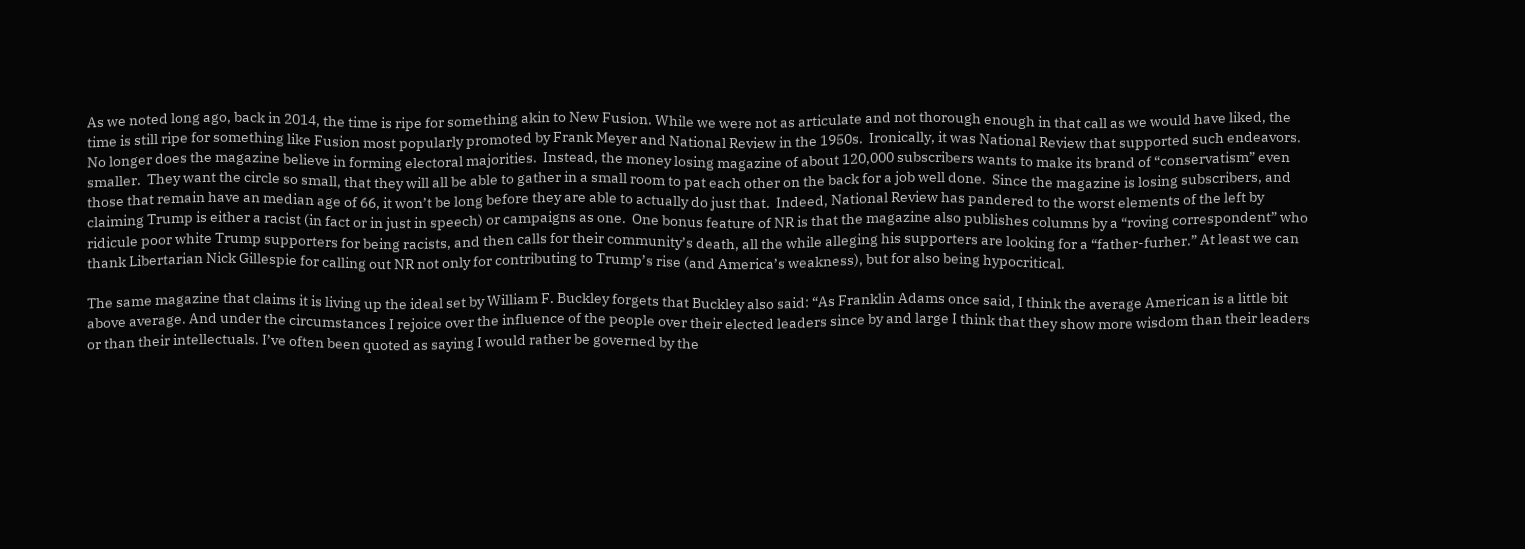As we noted long ago, back in 2014, the time is ripe for something akin to New Fusion. While we were not as articulate and not thorough enough in that call as we would have liked, the time is still ripe for something like Fusion most popularly promoted by Frank Meyer and National Review in the 1950s.  Ironically, it was National Review that supported such endeavors.  No longer does the magazine believe in forming electoral majorities.  Instead, the money losing magazine of about 120,000 subscribers wants to make its brand of “conservatism” even smaller.  They want the circle so small, that they will all be able to gather in a small room to pat each other on the back for a job well done.  Since the magazine is losing subscribers, and those that remain have an median age of 66, it won’t be long before they are able to actually do just that.  Indeed, National Review has pandered to the worst elements of the left by claiming Trump is either a racist (in fact or in just in speech) or campaigns as one.  One bonus feature of NR is that the magazine also publishes columns by a “roving correspondent” who ridicule poor white Trump supporters for being racists, and then calls for their community’s death, all the while alleging his supporters are looking for a “father-furher.” At least we can thank Libertarian Nick Gillespie for calling out NR not only for contributing to Trump’s rise (and America’s weakness), but for also being hypocritical.

The same magazine that claims it is living up the ideal set by William F. Buckley forgets that Buckley also said: “As Franklin Adams once said, I think the average American is a little bit above average. And under the circumstances I rejoice over the influence of the people over their elected leaders since by and large I think that they show more wisdom than their leaders or than their intellectuals. I’ve often been quoted as saying I would rather be governed by the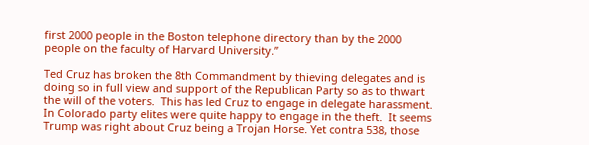first 2000 people in the Boston telephone directory than by the 2000 people on the faculty of Harvard University.”

Ted Cruz has broken the 8th Commandment by thieving delegates and is doing so in full view and support of the Republican Party so as to thwart the will of the voters.  This has led Cruz to engage in delegate harassment. In Colorado party elites were quite happy to engage in the theft.  It seems Trump was right about Cruz being a Trojan Horse. Yet contra 538, those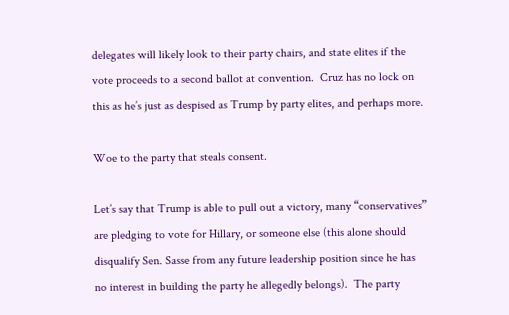delegates will likely look to their party chairs, and state elites if the vote proceeds to a second ballot at convention.  Cruz has no lock on this as he’s just as despised as Trump by party elites, and perhaps more.

Woe to the party that steals consent.

Let’s say that Trump is able to pull out a victory, many “conservatives” are pledging to vote for Hillary, or someone else (this alone should disqualify Sen. Sasse from any future leadership position since he has no interest in building the party he allegedly belongs).  The party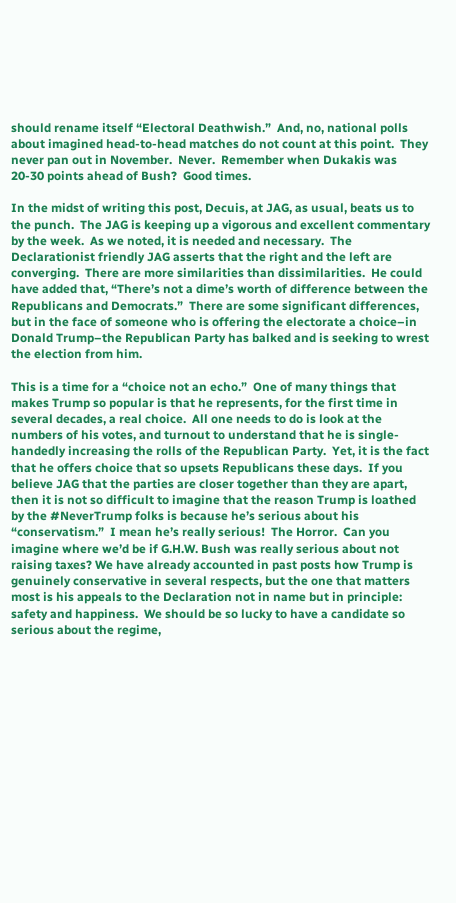should rename itself “Electoral Deathwish.”  And, no, national polls about imagined head-to-head matches do not count at this point.  They never pan out in November.  Never.  Remember when Dukakis was 20-30 points ahead of Bush?  Good times.

In the midst of writing this post, Decuis, at JAG, as usual, beats us to the punch.  The JAG is keeping up a vigorous and excellent commentary by the week.  As we noted, it is needed and necessary.  The Declarationist friendly JAG asserts that the right and the left are converging.  There are more similarities than dissimilarities.  He could have added that, “There’s not a dime’s worth of difference between the Republicans and Democrats.”  There are some significant differences, but in the face of someone who is offering the electorate a choice–in Donald Trump–the Republican Party has balked and is seeking to wrest the election from him.

This is a time for a “choice not an echo.”  One of many things that makes Trump so popular is that he represents, for the first time in several decades, a real choice.  All one needs to do is look at the numbers of his votes, and turnout to understand that he is single-handedly increasing the rolls of the Republican Party.  Yet, it is the fact that he offers choice that so upsets Republicans these days.  If you believe JAG that the parties are closer together than they are apart, then it is not so difficult to imagine that the reason Trump is loathed by the #NeverTrump folks is because he’s serious about his “conservatism.”  I mean he’s really serious!  The Horror.  Can you imagine where we’d be if G.H.W. Bush was really serious about not raising taxes? We have already accounted in past posts how Trump is genuinely conservative in several respects, but the one that matters most is his appeals to the Declaration not in name but in principle:  safety and happiness.  We should be so lucky to have a candidate so serious about the regime,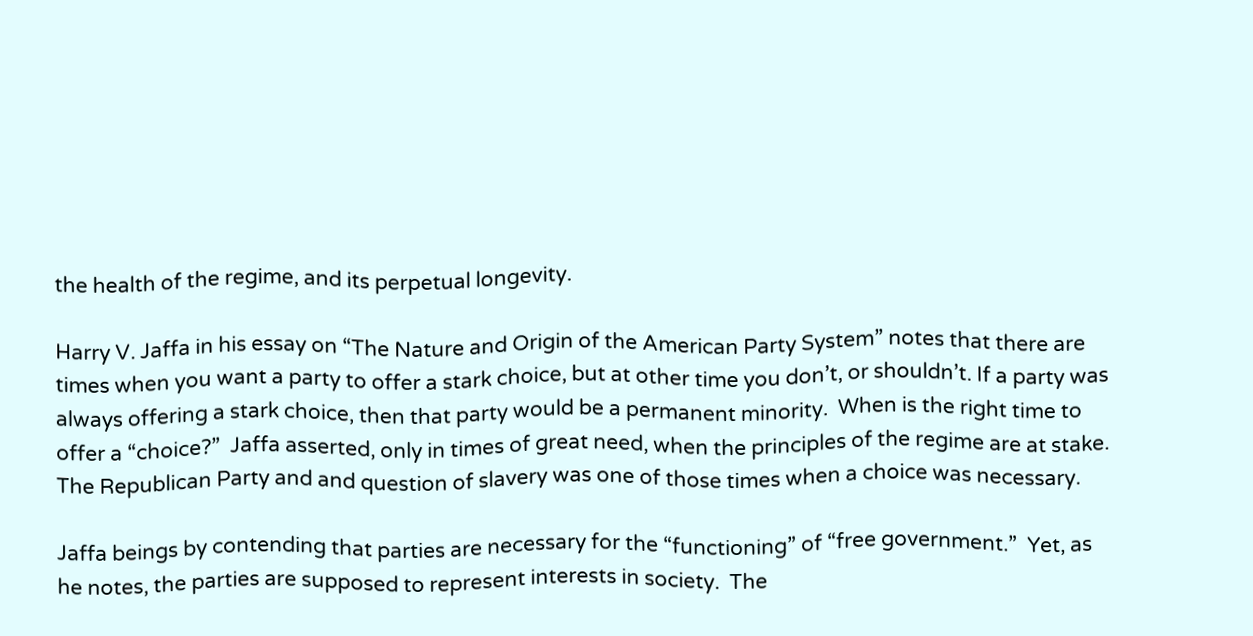the health of the regime, and its perpetual longevity.

Harry V. Jaffa in his essay on “The Nature and Origin of the American Party System” notes that there are times when you want a party to offer a stark choice, but at other time you don’t, or shouldn’t. If a party was always offering a stark choice, then that party would be a permanent minority.  When is the right time to offer a “choice?”  Jaffa asserted, only in times of great need, when the principles of the regime are at stake.  The Republican Party and and question of slavery was one of those times when a choice was necessary.

Jaffa beings by contending that parties are necessary for the “functioning” of “free government.”  Yet, as he notes, the parties are supposed to represent interests in society.  The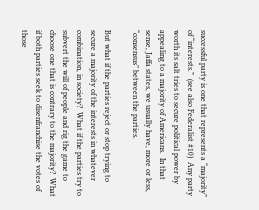successful party is one that represents a “majority” of “interests.”  (see also Federalist #10)  Any party worth its salt tries to secure political power by appealing to a majority of Americans.  In that sense, Jaffa states, we usually have, more or less, “consensus” between the parties.

But what if the parties reject or stop trying to secure a majority of the interests in whatever combination, in society?  What if the parties try to subvert the will of people and rig the game to choose one that is contrary to the majority?  What if both parties seek to disenfranchise the votes of those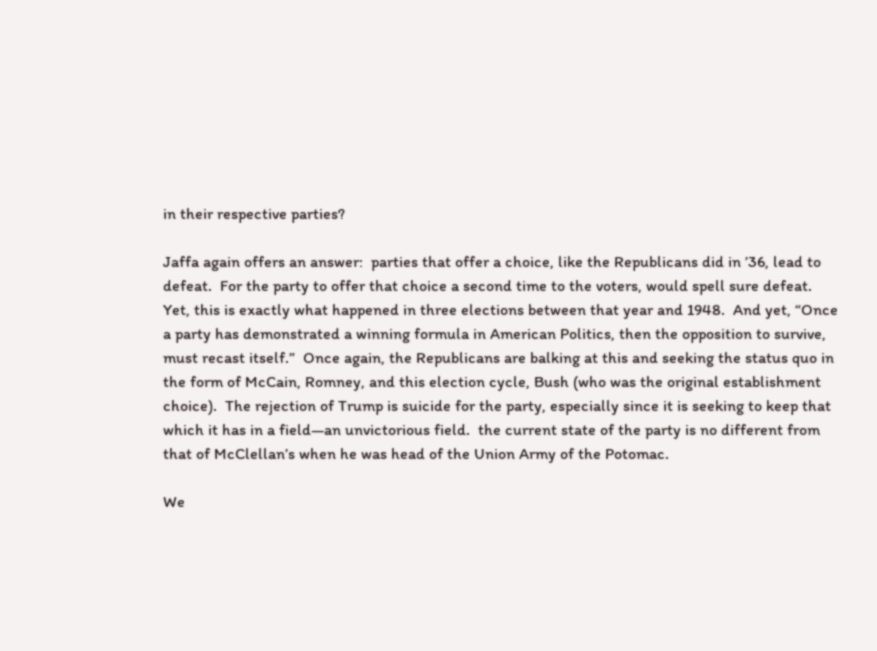in their respective parties?

Jaffa again offers an answer:  parties that offer a choice, like the Republicans did in ’36, lead to defeat.  For the party to offer that choice a second time to the voters, would spell sure defeat.  Yet, this is exactly what happened in three elections between that year and 1948.  And yet, “Once a party has demonstrated a winning formula in American Politics, then the opposition to survive, must recast itself.”  Once again, the Republicans are balking at this and seeking the status quo in the form of McCain, Romney, and this election cycle, Bush (who was the original establishment choice).  The rejection of Trump is suicide for the party, especially since it is seeking to keep that which it has in a field—an unvictorious field.  the current state of the party is no different from that of McClellan’s when he was head of the Union Army of the Potomac.

We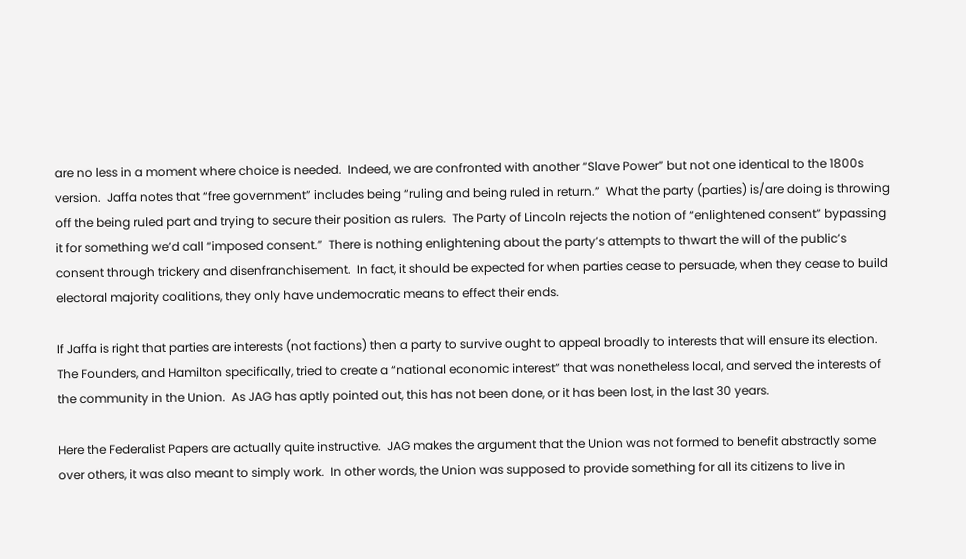are no less in a moment where choice is needed.  Indeed, we are confronted with another “Slave Power” but not one identical to the 1800s version.  Jaffa notes that “free government” includes being “ruling and being ruled in return.”  What the party (parties) is/are doing is throwing off the being ruled part and trying to secure their position as rulers.  The Party of Lincoln rejects the notion of “enlightened consent” bypassing it for something we’d call “imposed consent.”  There is nothing enlightening about the party’s attempts to thwart the will of the public’s consent through trickery and disenfranchisement.  In fact, it should be expected for when parties cease to persuade, when they cease to build electoral majority coalitions, they only have undemocratic means to effect their ends.

If Jaffa is right that parties are interests (not factions) then a party to survive ought to appeal broadly to interests that will ensure its election. The Founders, and Hamilton specifically, tried to create a “national economic interest” that was nonetheless local, and served the interests of the community in the Union.  As JAG has aptly pointed out, this has not been done, or it has been lost, in the last 30 years.

Here the Federalist Papers are actually quite instructive.  JAG makes the argument that the Union was not formed to benefit abstractly some over others, it was also meant to simply work.  In other words, the Union was supposed to provide something for all its citizens to live in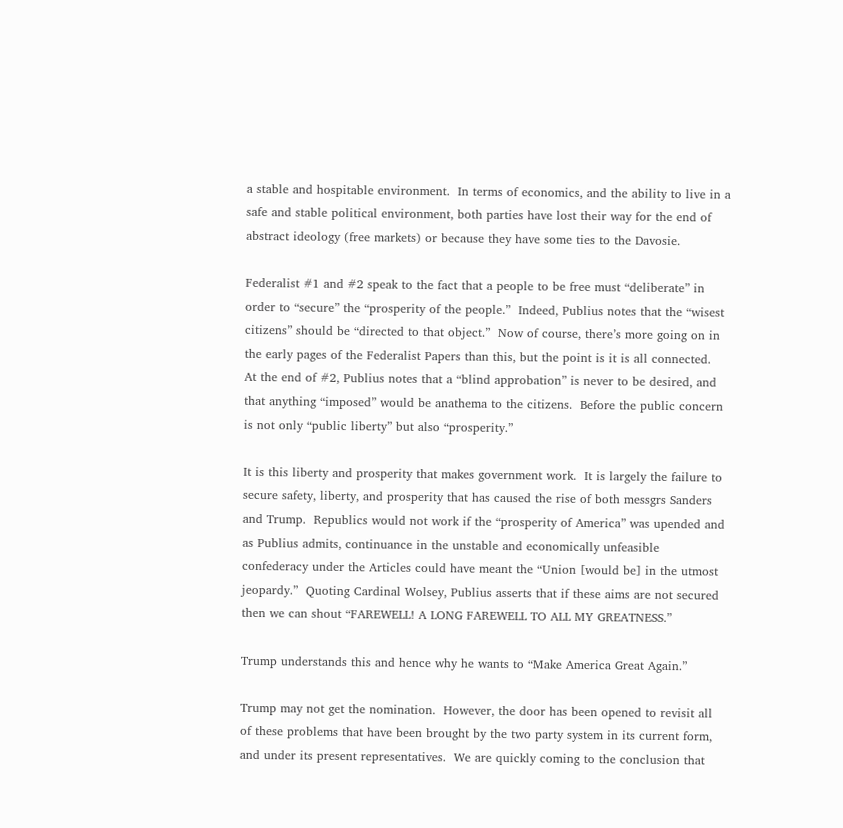a stable and hospitable environment.  In terms of economics, and the ability to live in a safe and stable political environment, both parties have lost their way for the end of abstract ideology (free markets) or because they have some ties to the Davosie.

Federalist #1 and #2 speak to the fact that a people to be free must “deliberate” in order to “secure” the “prosperity of the people.”  Indeed, Publius notes that the “wisest citizens” should be “directed to that object.”  Now of course, there’s more going on in the early pages of the Federalist Papers than this, but the point is it is all connected.  At the end of #2, Publius notes that a “blind approbation” is never to be desired, and that anything “imposed” would be anathema to the citizens.  Before the public concern is not only “public liberty” but also “prosperity.”

It is this liberty and prosperity that makes government work.  It is largely the failure to secure safety, liberty, and prosperity that has caused the rise of both messgrs Sanders and Trump.  Republics would not work if the “prosperity of America” was upended and as Publius admits, continuance in the unstable and economically unfeasible confederacy under the Articles could have meant the “Union [would be] in the utmost jeopardy.”  Quoting Cardinal Wolsey, Publius asserts that if these aims are not secured then we can shout “FAREWELL! A LONG FAREWELL TO ALL MY GREATNESS.”

Trump understands this and hence why he wants to “Make America Great Again.”

Trump may not get the nomination.  However, the door has been opened to revisit all of these problems that have been brought by the two party system in its current form, and under its present representatives.  We are quickly coming to the conclusion that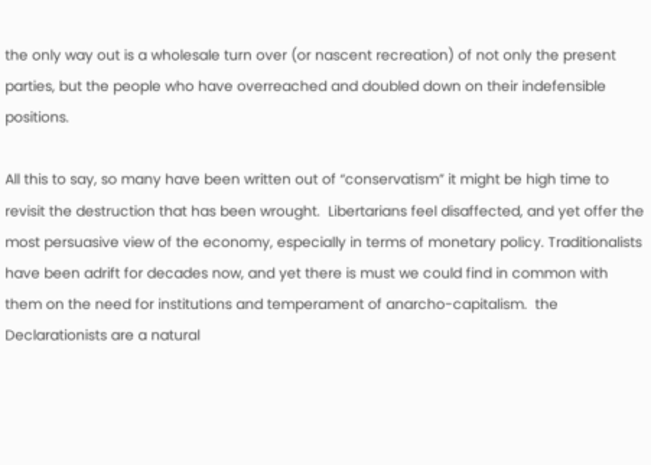the only way out is a wholesale turn over (or nascent recreation) of not only the present parties, but the people who have overreached and doubled down on their indefensible positions.

All this to say, so many have been written out of “conservatism” it might be high time to revisit the destruction that has been wrought.  Libertarians feel disaffected, and yet offer the most persuasive view of the economy, especially in terms of monetary policy. Traditionalists have been adrift for decades now, and yet there is must we could find in common with them on the need for institutions and temperament of anarcho-capitalism.  the Declarationists are a natural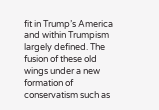fit in Trump’s America and within Trumpism largely defined. The fusion of these old wings under a new formation of conservatism such as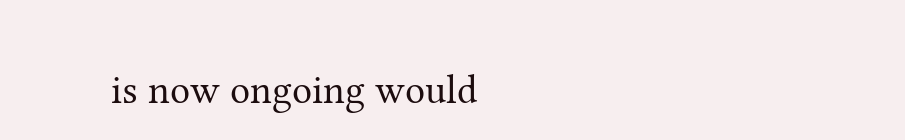is now ongoing would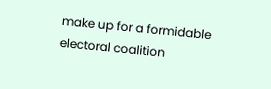make up for a formidable electoral coalition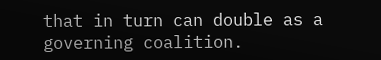that in turn can double as a governing coalition.